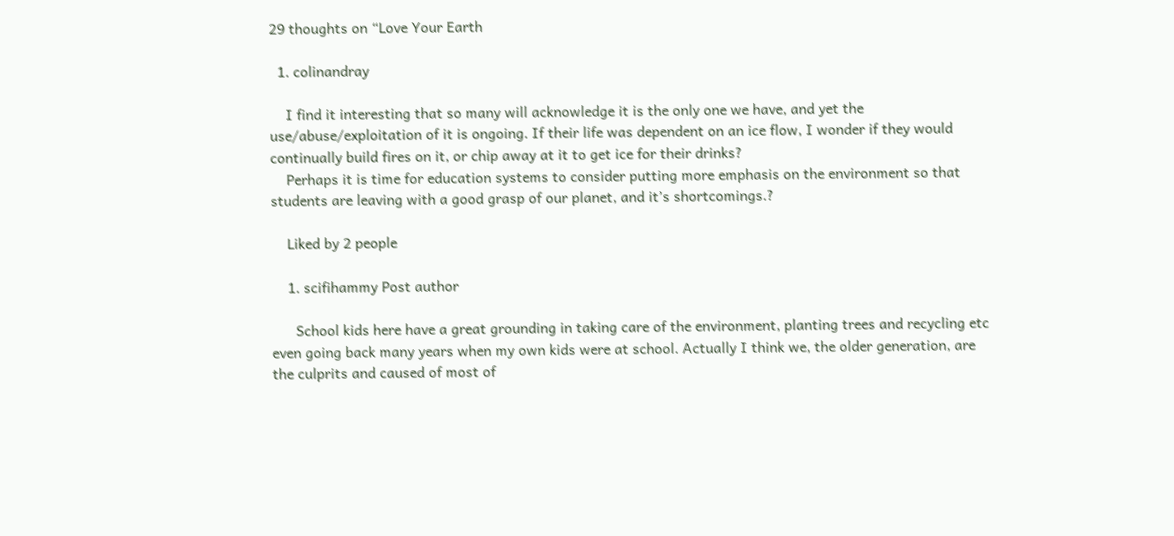29 thoughts on “Love Your Earth

  1. colinandray

    I find it interesting that so many will acknowledge it is the only one we have, and yet the use/abuse/exploitation of it is ongoing. If their life was dependent on an ice flow, I wonder if they would continually build fires on it, or chip away at it to get ice for their drinks?
    Perhaps it is time for education systems to consider putting more emphasis on the environment so that students are leaving with a good grasp of our planet, and it’s shortcomings.?

    Liked by 2 people

    1. scifihammy Post author

      School kids here have a great grounding in taking care of the environment, planting trees and recycling etc even going back many years when my own kids were at school. Actually I think we, the older generation, are the culprits and caused of most of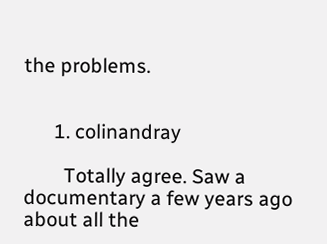the problems.


      1. colinandray

        Totally agree. Saw a documentary a few years ago about all the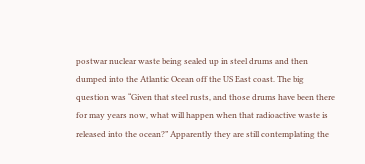postwar nuclear waste being sealed up in steel drums and then dumped into the Atlantic Ocean off the US East coast. The big question was “Given that steel rusts, and those drums have been there for may years now, what will happen when that radioactive waste is released into the ocean?” Apparently they are still contemplating the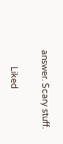answer. Scary stuff.

        Liked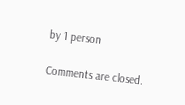by 1 person

Comments are closed.